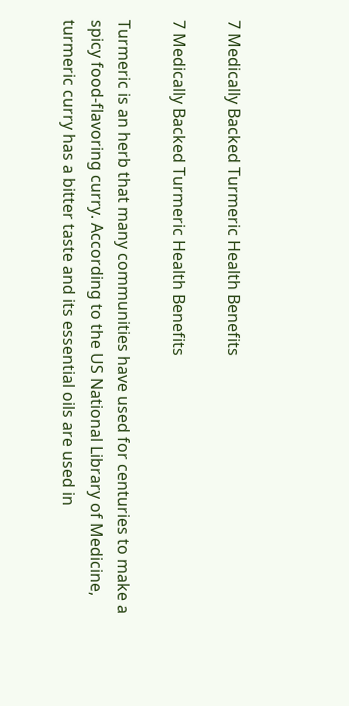7 Medically Backed Turmeric Health Benefits

7 Medically Backed Turmeric Health Benefits

Turmeric is an herb that many communities have used for centuries to make a spicy food-flavoring curry. According to the US National Library of Medicine, turmeric curry has a bitter taste and its essential oils are used in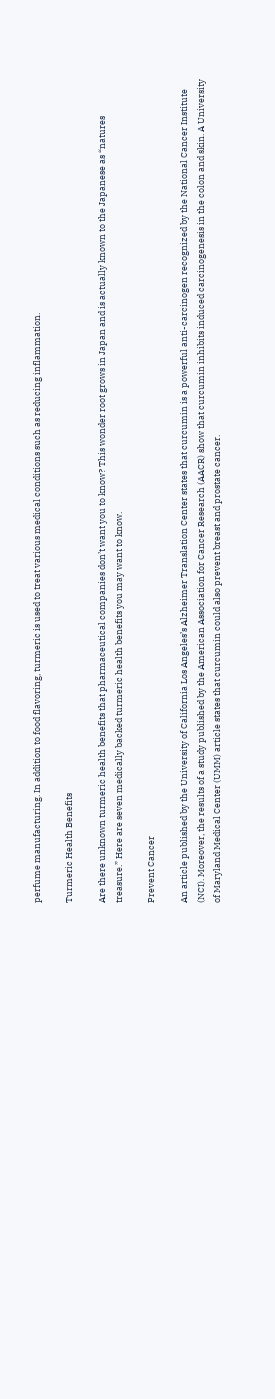perfume manufacturing. In addition to food flavoring, turmeric is used to treat various medical conditions such as reducing inflammation.

Turmeric Health Benefits

Are there unknown turmeric health benefits that pharmaceutical companies don’t want you to know? This wonder root grows in Japan and is actually known to the Japanese as “natures treasure.” Here are seven medically backed turmeric health benefits you may want to know.

Prevent Cancer

An article published by the University of California Los Angeles’s Alzheimer Translation Center states that curcumin is a powerful anti-carcinogen recognized by the National Cancer Institute (NCI). Moreover, the results of a study published by the American Association for Cancer Research (AACR) show that curcumin inhibits induced carcinogenesis in the colon and skin. A University of Maryland Medical Center (UMM) article states that curcumin could also prevent breast and prostate cancer.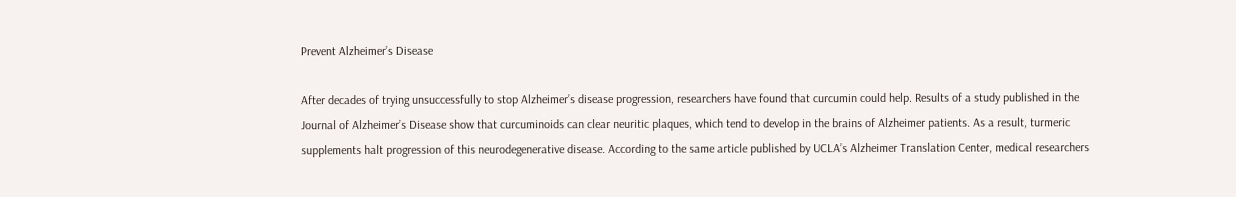Prevent Alzheimer’s Disease

After decades of trying unsuccessfully to stop Alzheimer’s disease progression, researchers have found that curcumin could help. Results of a study published in the Journal of Alzheimer’s Disease show that curcuminoids can clear neuritic plaques, which tend to develop in the brains of Alzheimer patients. As a result, turmeric supplements halt progression of this neurodegenerative disease. According to the same article published by UCLA’s Alzheimer Translation Center, medical researchers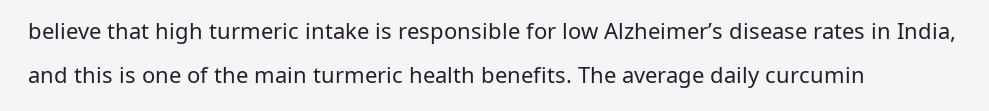believe that high turmeric intake is responsible for low Alzheimer’s disease rates in India, and this is one of the main turmeric health benefits. The average daily curcumin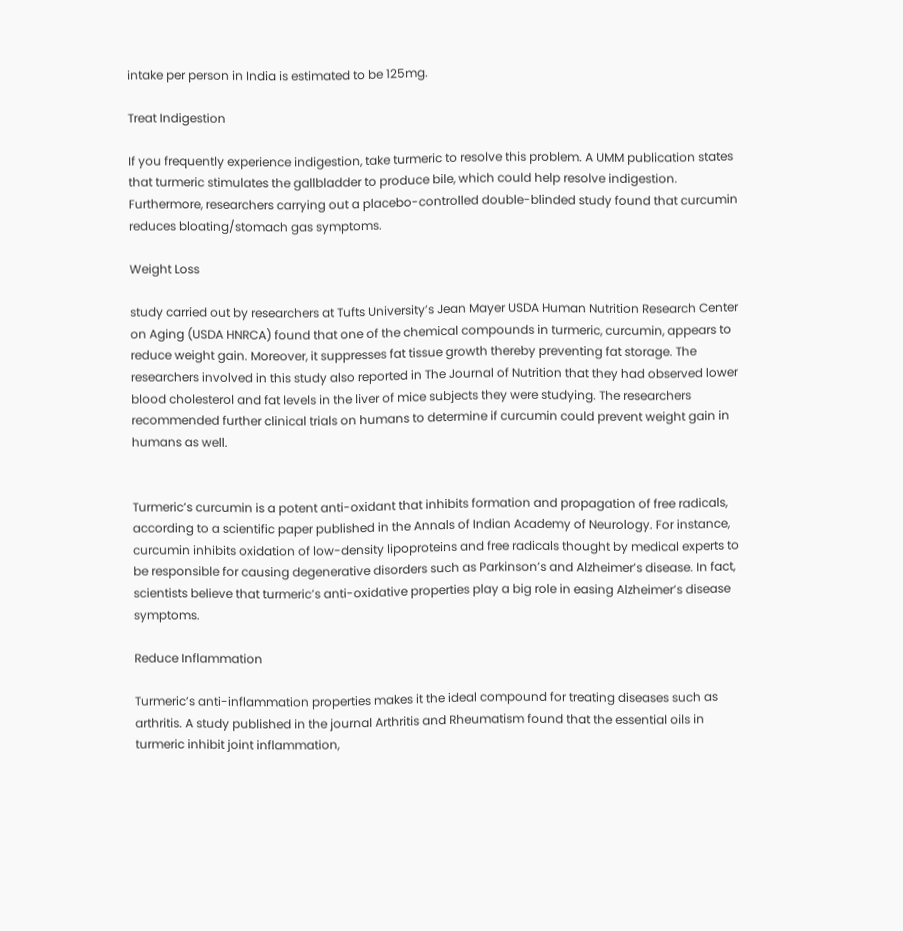intake per person in India is estimated to be 125mg.

Treat Indigestion

If you frequently experience indigestion, take turmeric to resolve this problem. A UMM publication states that turmeric stimulates the gallbladder to produce bile, which could help resolve indigestion. Furthermore, researchers carrying out a placebo-controlled double-blinded study found that curcumin reduces bloating/stomach gas symptoms.

Weight Loss

study carried out by researchers at Tufts University’s Jean Mayer USDA Human Nutrition Research Center on Aging (USDA HNRCA) found that one of the chemical compounds in turmeric, curcumin, appears to reduce weight gain. Moreover, it suppresses fat tissue growth thereby preventing fat storage. The researchers involved in this study also reported in The Journal of Nutrition that they had observed lower blood cholesterol and fat levels in the liver of mice subjects they were studying. The researchers recommended further clinical trials on humans to determine if curcumin could prevent weight gain in humans as well.


Turmeric’s curcumin is a potent anti-oxidant that inhibits formation and propagation of free radicals, according to a scientific paper published in the Annals of Indian Academy of Neurology. For instance, curcumin inhibits oxidation of low-density lipoproteins and free radicals thought by medical experts to be responsible for causing degenerative disorders such as Parkinson’s and Alzheimer’s disease. In fact, scientists believe that turmeric’s anti-oxidative properties play a big role in easing Alzheimer’s disease symptoms.

Reduce Inflammation

Turmeric’s anti-inflammation properties makes it the ideal compound for treating diseases such as arthritis. A study published in the journal Arthritis and Rheumatism found that the essential oils in turmeric inhibit joint inflammation,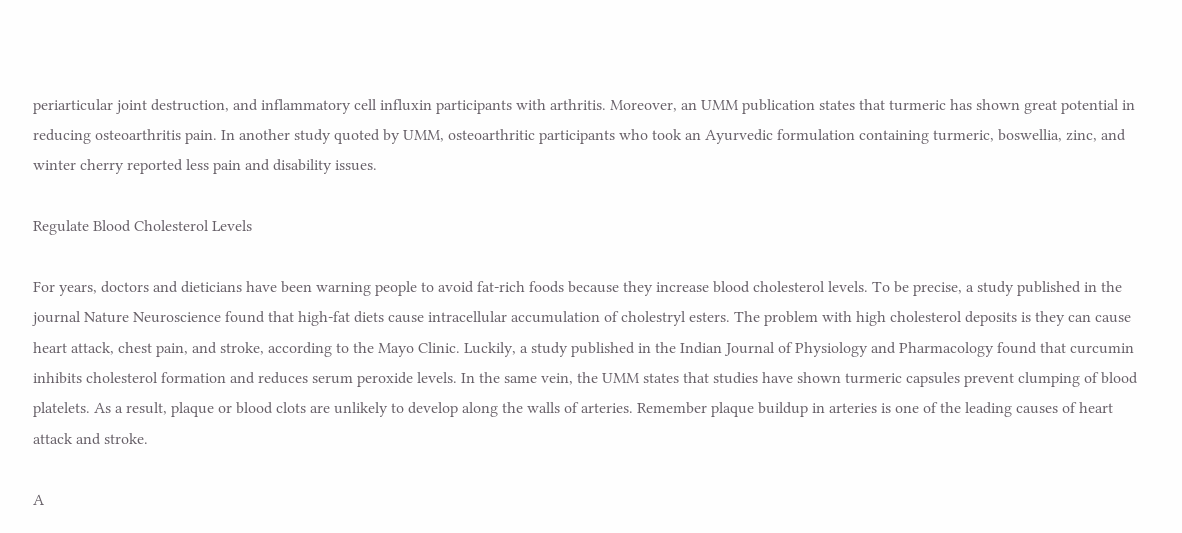periarticular joint destruction, and inflammatory cell influxin participants with arthritis. Moreover, an UMM publication states that turmeric has shown great potential in reducing osteoarthritis pain. In another study quoted by UMM, osteoarthritic participants who took an Ayurvedic formulation containing turmeric, boswellia, zinc, and winter cherry reported less pain and disability issues.

Regulate Blood Cholesterol Levels

For years, doctors and dieticians have been warning people to avoid fat-rich foods because they increase blood cholesterol levels. To be precise, a study published in the journal Nature Neuroscience found that high-fat diets cause intracellular accumulation of cholestryl esters. The problem with high cholesterol deposits is they can cause heart attack, chest pain, and stroke, according to the Mayo Clinic. Luckily, a study published in the Indian Journal of Physiology and Pharmacology found that curcumin inhibits cholesterol formation and reduces serum peroxide levels. In the same vein, the UMM states that studies have shown turmeric capsules prevent clumping of blood platelets. As a result, plaque or blood clots are unlikely to develop along the walls of arteries. Remember plaque buildup in arteries is one of the leading causes of heart attack and stroke.

A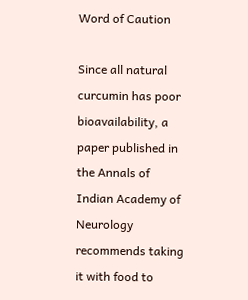Word of Caution

Since all natural curcumin has poor bioavailability, a paper published in the Annals of Indian Academy of Neurology recommends taking it with food to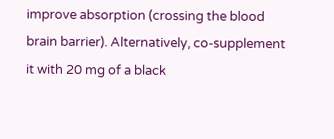improve absorption (crossing the blood brain barrier). Alternatively, co-supplement it with 20 mg of a black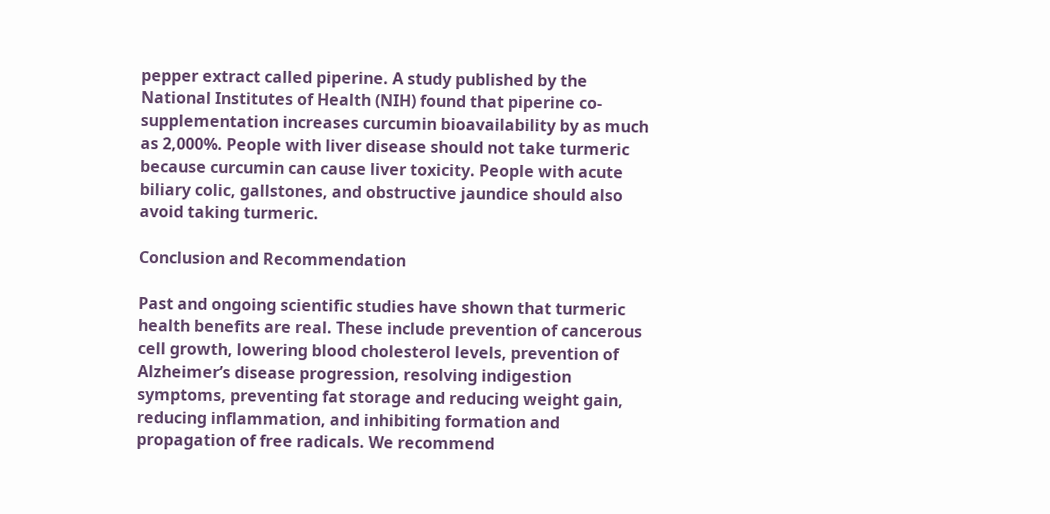pepper extract called piperine. A study published by the National Institutes of Health (NIH) found that piperine co-supplementation increases curcumin bioavailability by as much as 2,000%. People with liver disease should not take turmeric because curcumin can cause liver toxicity. People with acute biliary colic, gallstones, and obstructive jaundice should also avoid taking turmeric.

Conclusion and Recommendation

Past and ongoing scientific studies have shown that turmeric health benefits are real. These include prevention of cancerous cell growth, lowering blood cholesterol levels, prevention of Alzheimer’s disease progression, resolving indigestion symptoms, preventing fat storage and reducing weight gain, reducing inflammation, and inhibiting formation and propagation of free radicals. We recommend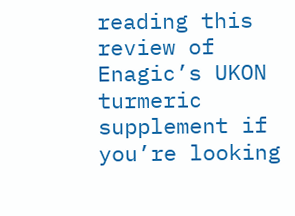reading this review of Enagic’s UKON turmeric supplement if you’re looking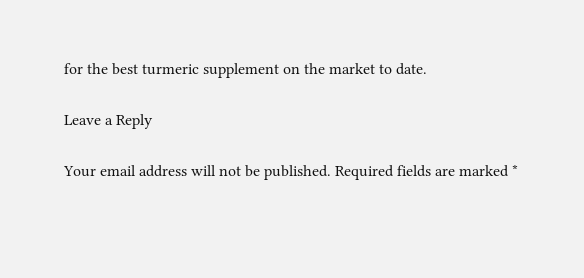for the best turmeric supplement on the market to date.

Leave a Reply

Your email address will not be published. Required fields are marked *